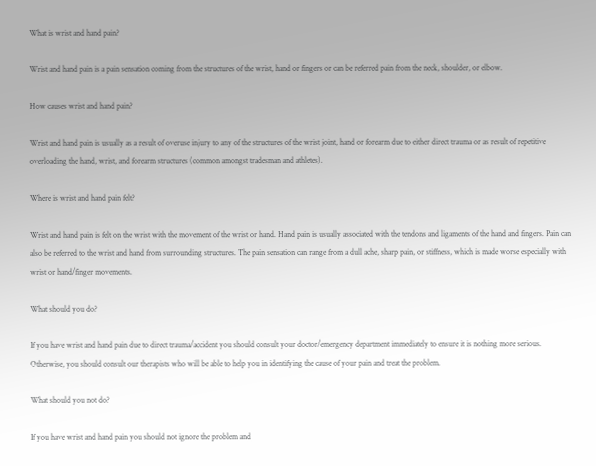What is wrist and hand pain?

Wrist and hand pain is a pain sensation coming from the structures of the wrist, hand or fingers or can be referred pain from the neck, shoulder, or elbow.

How causes wrist and hand pain?

Wrist and hand pain is usually as a result of overuse injury to any of the structures of the wrist joint, hand or forearm due to either direct trauma or as result of repetitive overloading the hand, wrist, and forearm structures (common amongst tradesman and athletes).

Where is wrist and hand pain felt?

Wrist and hand pain is felt on the wrist with the movement of the wrist or hand. Hand pain is usually associated with the tendons and ligaments of the hand and fingers. Pain can also be referred to the wrist and hand from surrounding structures. The pain sensation can range from a dull ache, sharp pain, or stiffness, which is made worse especially with wrist or hand/finger movements.

What should you do?

If you have wrist and hand pain due to direct trauma/accident you should consult your doctor/emergency department immediately to ensure it is nothing more serious. Otherwise, you should consult our therapists who will be able to help you in identifying the cause of your pain and treat the problem.

What should you not do?

If you have wrist and hand pain you should not ignore the problem and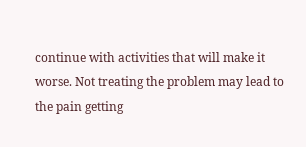continue with activities that will make it worse. Not treating the problem may lead to the pain getting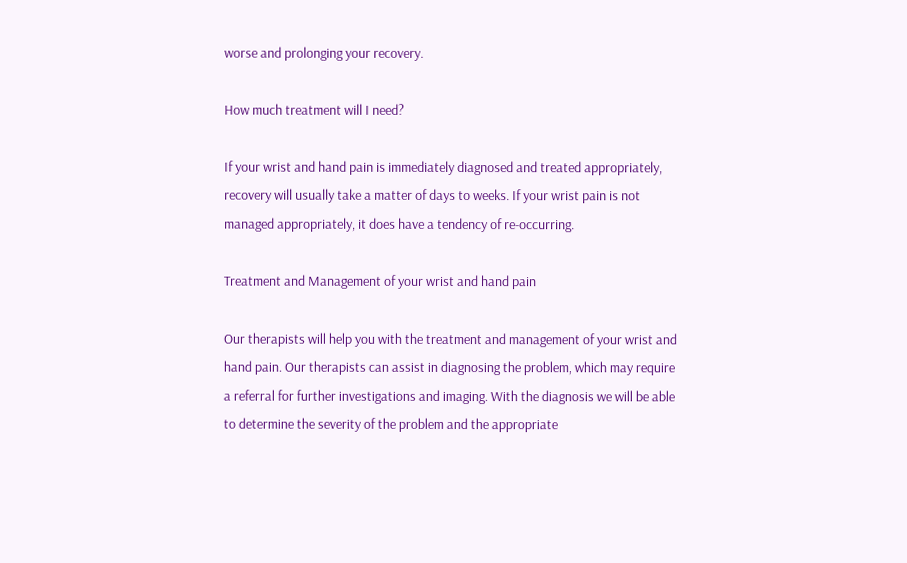worse and prolonging your recovery.

How much treatment will I need?

If your wrist and hand pain is immediately diagnosed and treated appropriately, recovery will usually take a matter of days to weeks. If your wrist pain is not managed appropriately, it does have a tendency of re-occurring.

Treatment and Management of your wrist and hand pain

Our therapists will help you with the treatment and management of your wrist and hand pain. Our therapists can assist in diagnosing the problem, which may require a referral for further investigations and imaging. With the diagnosis we will be able to determine the severity of the problem and the appropriate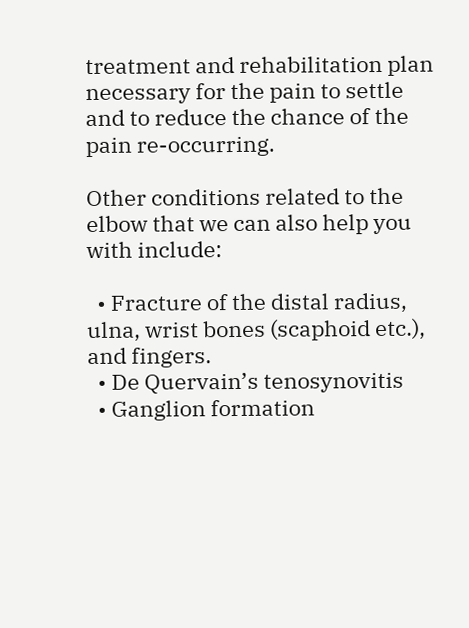treatment and rehabilitation plan necessary for the pain to settle and to reduce the chance of the pain re-occurring.

Other conditions related to the elbow that we can also help you with include:

  • Fracture of the distal radius, ulna, wrist bones (scaphoid etc.), and fingers.
  • De Quervain’s tenosynovitis
  • Ganglion formation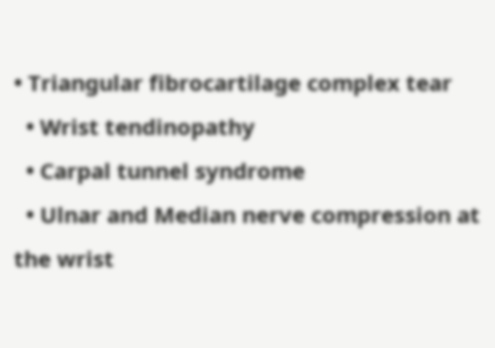• Triangular fibrocartilage complex tear
  • Wrist tendinopathy
  • Carpal tunnel syndrome
  • Ulnar and Median nerve compression at the wrist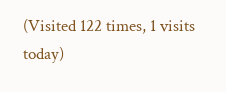(Visited 122 times, 1 visits today)